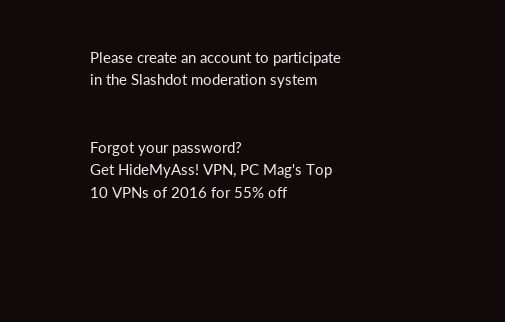Please create an account to participate in the Slashdot moderation system


Forgot your password?
Get HideMyAss! VPN, PC Mag's Top 10 VPNs of 2016 for 55% off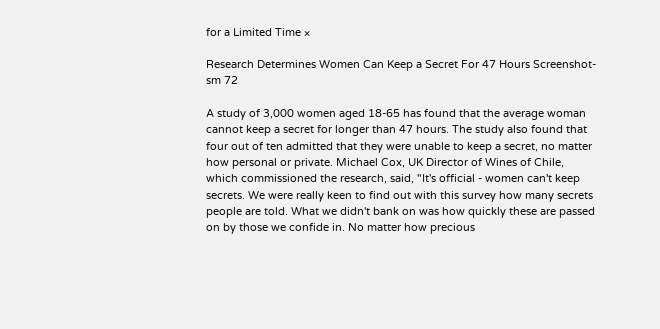for a Limited Time ×

Research Determines Women Can Keep a Secret For 47 Hours Screenshot-sm 72

A study of 3,000 women aged 18-65 has found that the average woman cannot keep a secret for longer than 47 hours. The study also found that four out of ten admitted that they were unable to keep a secret, no matter how personal or private. Michael Cox, UK Director of Wines of Chile, which commissioned the research, said, "It's official - women can't keep secrets. We were really keen to find out with this survey how many secrets people are told. What we didn't bank on was how quickly these are passed on by those we confide in. No matter how precious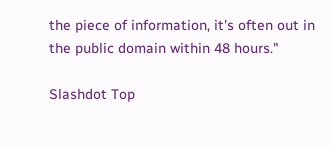the piece of information, it's often out in the public domain within 48 hours."

Slashdot Top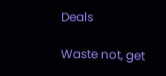Deals

Waste not, get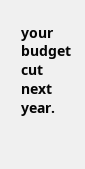your budget cut next year.